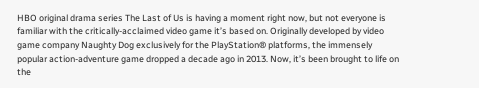HBO original drama series The Last of Us is having a moment right now, but not everyone is familiar with the critically-acclaimed video game it’s based on. Originally developed by video game company Naughty Dog exclusively for the PlayStation® platforms, the immensely popular action-adventure game dropped a decade ago in 2013. Now, it’s been brought to life on the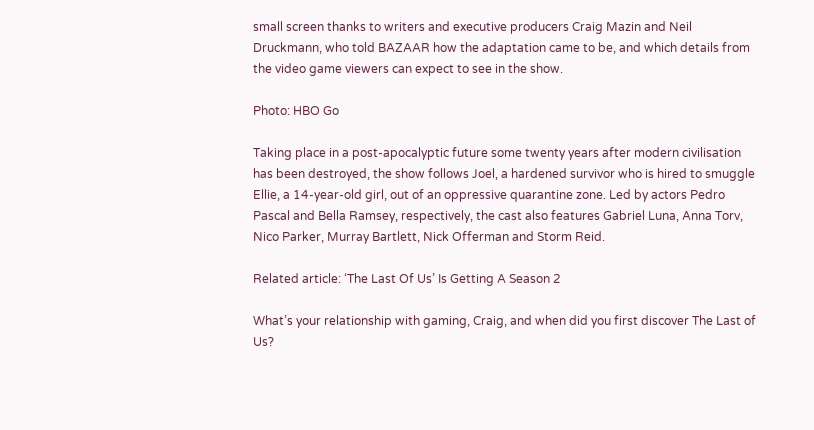small screen thanks to writers and executive producers Craig Mazin and Neil Druckmann, who told BAZAAR how the adaptation came to be, and which details from the video game viewers can expect to see in the show.

Photo: HBO Go

Taking place in a post-apocalyptic future some twenty years after modern civilisation has been destroyed, the show follows Joel, a hardened survivor who is hired to smuggle Ellie, a 14-year-old girl, out of an oppressive quarantine zone. Led by actors Pedro Pascal and Bella Ramsey, respectively, the cast also features Gabriel Luna, Anna Torv, Nico Parker, Murray Bartlett, Nick Offerman and Storm Reid.

Related article: ‘The Last Of Us’ Is Getting A Season 2

What’s your relationship with gaming, Craig, and when did you first discover The Last of Us?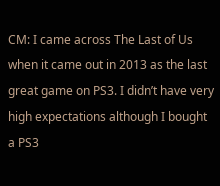CM: I came across The Last of Us when it came out in 2013 as the last great game on PS3. I didn’t have very high expectations although I bought a PS3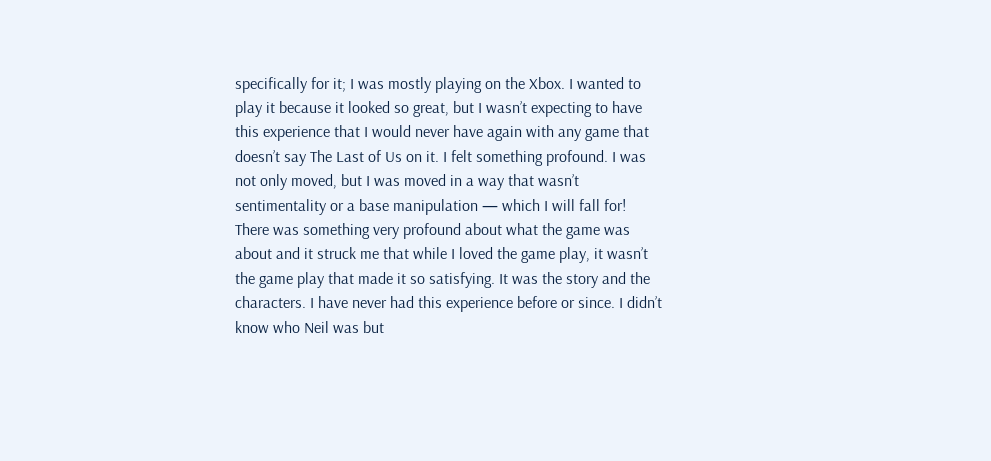specifically for it; I was mostly playing on the Xbox. I wanted to play it because it looked so great, but I wasn’t expecting to have this experience that I would never have again with any game that doesn’t say The Last of Us on it. I felt something profound. I was not only moved, but I was moved in a way that wasn’t sentimentality or a base manipulation — which I will fall for! There was something very profound about what the game was about and it struck me that while I loved the game play, it wasn’t the game play that made it so satisfying. It was the story and the characters. I have never had this experience before or since. I didn’t know who Neil was but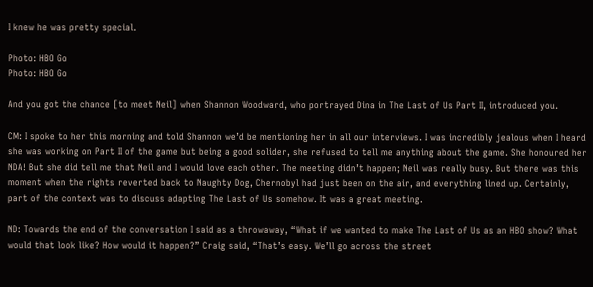I knew he was pretty special.

Photo: HBO Go
Photo: HBO Go

And you got the chance [to meet Neil] when Shannon Woodward, who portrayed Dina in The Last of Us Part II, introduced you.

CM: I spoke to her this morning and told Shannon we’d be mentioning her in all our interviews. I was incredibly jealous when I heard she was working on Part II of the game but being a good solider, she refused to tell me anything about the game. She honoured her NDA! But she did tell me that Neil and I would love each other. The meeting didn’t happen; Neil was really busy. But there was this moment when the rights reverted back to Naughty Dog, Chernobyl had just been on the air, and everything lined up. Certainly, part of the context was to discuss adapting The Last of Us somehow. It was a great meeting.

ND: Towards the end of the conversation I said as a throwaway, “What if we wanted to make The Last of Us as an HBO show? What would that look like? How would it happen?” Craig said, “That’s easy. We’ll go across the street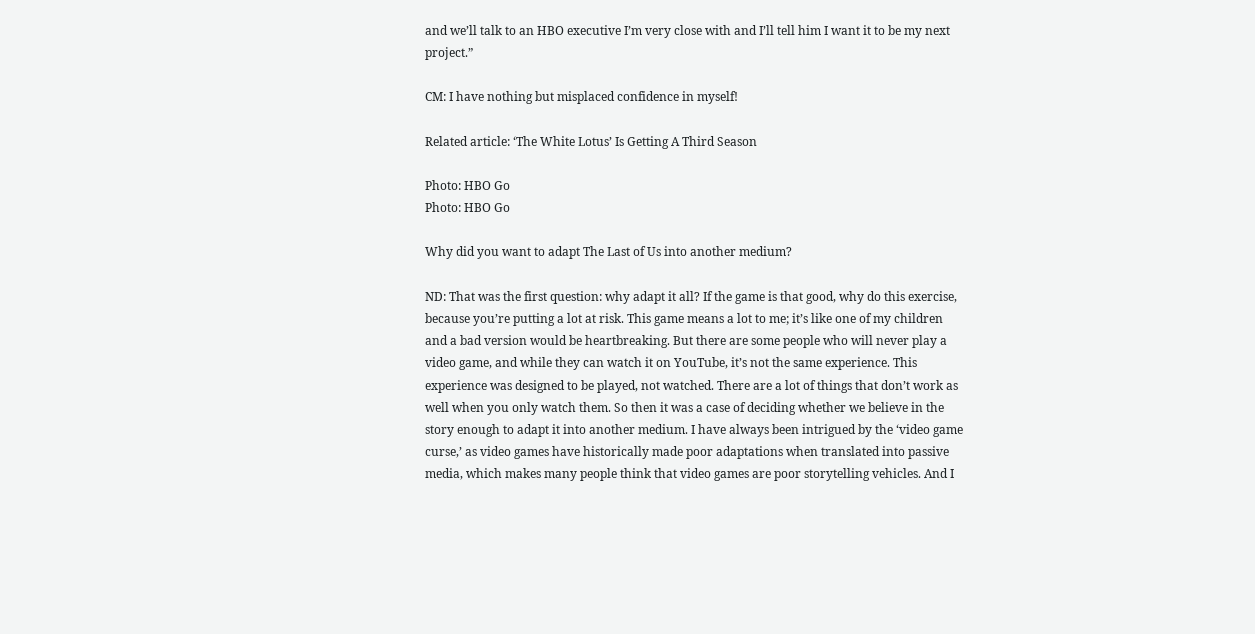and we’ll talk to an HBO executive I’m very close with and I’ll tell him I want it to be my next project.”

CM: I have nothing but misplaced confidence in myself!

Related article: ‘The White Lotus’ Is Getting A Third Season

Photo: HBO Go
Photo: HBO Go

Why did you want to adapt The Last of Us into another medium?

ND: That was the first question: why adapt it all? If the game is that good, why do this exercise, because you’re putting a lot at risk. This game means a lot to me; it’s like one of my children and a bad version would be heartbreaking. But there are some people who will never play a video game, and while they can watch it on YouTube, it’s not the same experience. This experience was designed to be played, not watched. There are a lot of things that don’t work as well when you only watch them. So then it was a case of deciding whether we believe in the story enough to adapt it into another medium. I have always been intrigued by the ‘video game curse,’ as video games have historically made poor adaptations when translated into passive media, which makes many people think that video games are poor storytelling vehicles. And I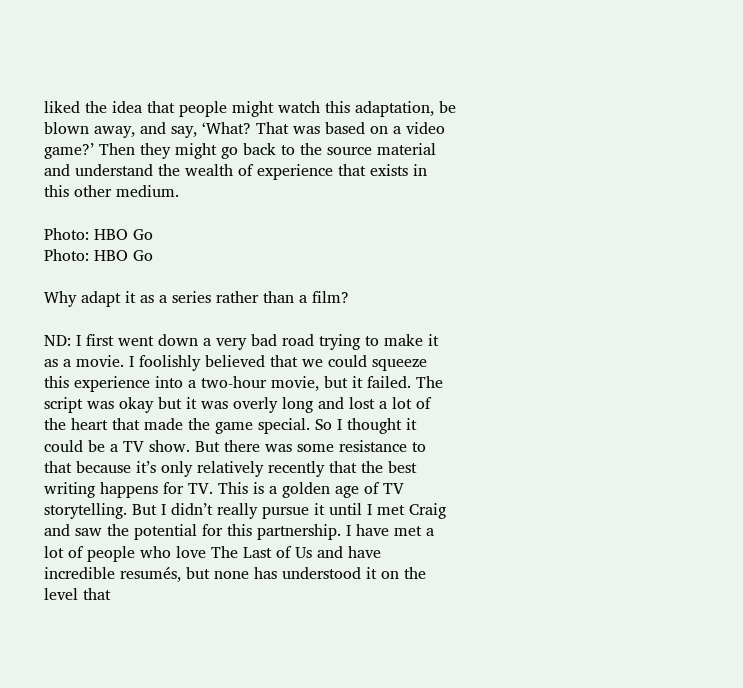liked the idea that people might watch this adaptation, be blown away, and say, ‘What? That was based on a video game?’ Then they might go back to the source material and understand the wealth of experience that exists in this other medium.

Photo: HBO Go
Photo: HBO Go

Why adapt it as a series rather than a film?

ND: I first went down a very bad road trying to make it as a movie. I foolishly believed that we could squeeze this experience into a two-hour movie, but it failed. The script was okay but it was overly long and lost a lot of the heart that made the game special. So I thought it could be a TV show. But there was some resistance to that because it’s only relatively recently that the best writing happens for TV. This is a golden age of TV storytelling. But I didn’t really pursue it until I met Craig and saw the potential for this partnership. I have met a lot of people who love The Last of Us and have incredible resumés, but none has understood it on the level that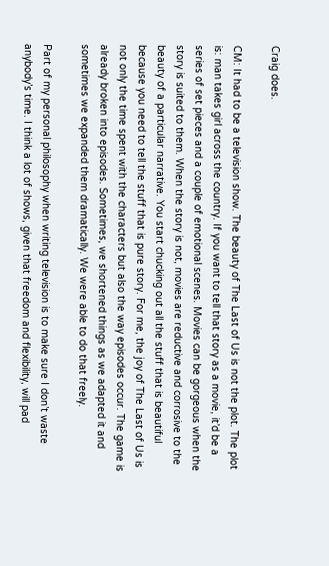Craig does.

CM: It had to be a television show. The beauty of The Last of Us is not the plot. The plot is: man takes girl across the country. If you want to tell that story as a movie, it’d be a series of set pieces and a couple of emotional scenes. Movies can be gorgeous when the story is suited to them. When the story is not, movies are reductive and corrosive to the beauty of a particular narrative. You start chucking out all the stuff that is beautiful because you need to tell the stuff that is pure story. For me, the joy of The Last of Us is not only the time spent with the characters but also the way episodes occur. The game is already broken into episodes. Sometimes, we shortened things as we adapted it and sometimes we expanded them dramatically. We were able to do that freely.

Part of my personal philosophy when writing television is to make sure I don’t waste anybody’s time. I think a lot of shows, given that freedom and flexibility, will pad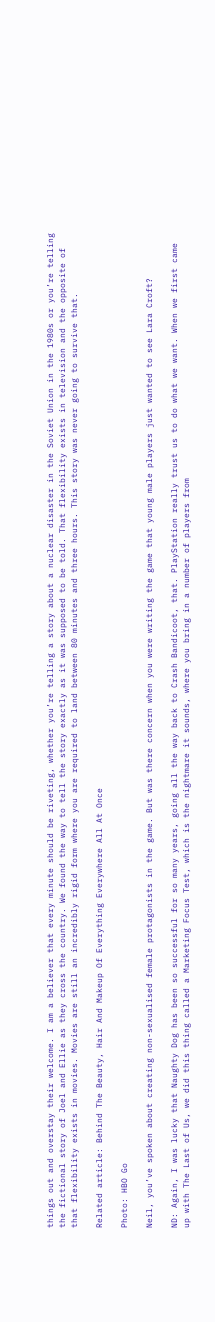things out and overstay their welcome. I am a believer that every minute should be riveting, whether you’re telling a story about a nuclear disaster in the Soviet Union in the 1980s or you’re telling the fictional story of Joel and Ellie as they cross the country. We found the way to tell the story exactly as it was supposed to be told. That flexibility exists in television and the opposite of that flexibility exists in movies. Movies are still an incredibly rigid form where you are required to land between 80 minutes and three hours. This story was never going to survive that.

Related article: Behind The Beauty, Hair And Makeup Of Everything Everywhere All At Once

Photo: HBO Go

Neil, you’ve spoken about creating non-sexualised female protagonists in the game. But was there concern when you were writing the game that young male players just wanted to see Lara Croft?

ND: Again, I was lucky that Naughty Dog has been so successful for so many years, going all the way back to Crash Bandicoot, that. PlayStation really trust us to do what we want. When we first came up with The Last of Us, we did this thing called a Marketing Focus Test, which is the nightmare it sounds, where you bring in a number of players from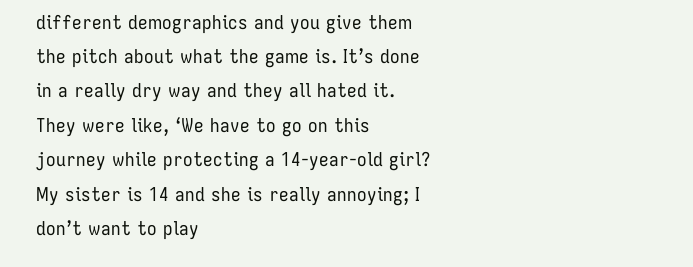different demographics and you give them the pitch about what the game is. It’s done in a really dry way and they all hated it. They were like, ‘We have to go on this journey while protecting a 14-year-old girl? My sister is 14 and she is really annoying; I don’t want to play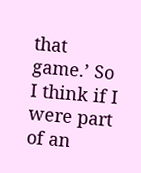that game.’ So I think if I were part of an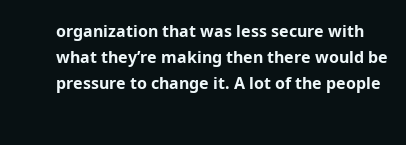organization that was less secure with what they’re making then there would be pressure to change it. A lot of the people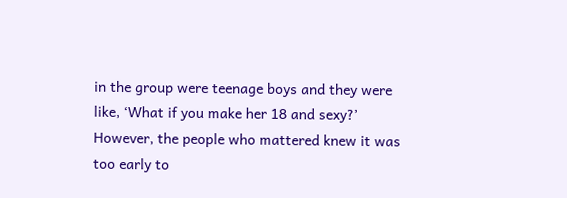in the group were teenage boys and they were like, ‘What if you make her 18 and sexy?’ However, the people who mattered knew it was too early to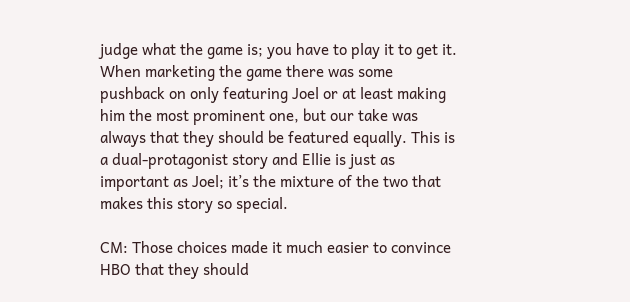judge what the game is; you have to play it to get it. When marketing the game there was some pushback on only featuring Joel or at least making him the most prominent one, but our take was always that they should be featured equally. This is a dual-protagonist story and Ellie is just as important as Joel; it’s the mixture of the two that makes this story so special.

CM: Those choices made it much easier to convince HBO that they should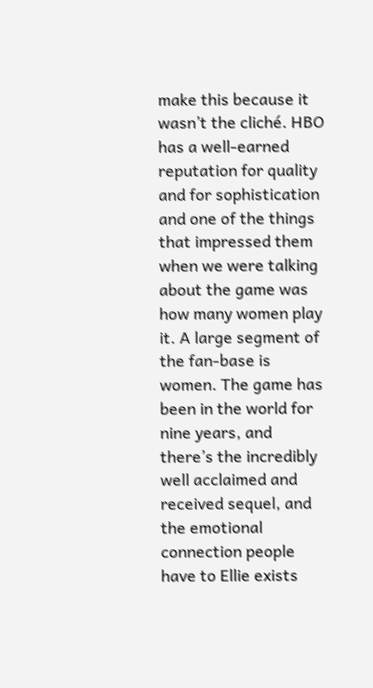make this because it wasn’t the cliché. HBO has a well-earned reputation for quality and for sophistication and one of the things that impressed them when we were talking about the game was how many women play it. A large segment of the fan-base is women. The game has been in the world for nine years, and there’s the incredibly well acclaimed and received sequel, and the emotional connection people have to Ellie exists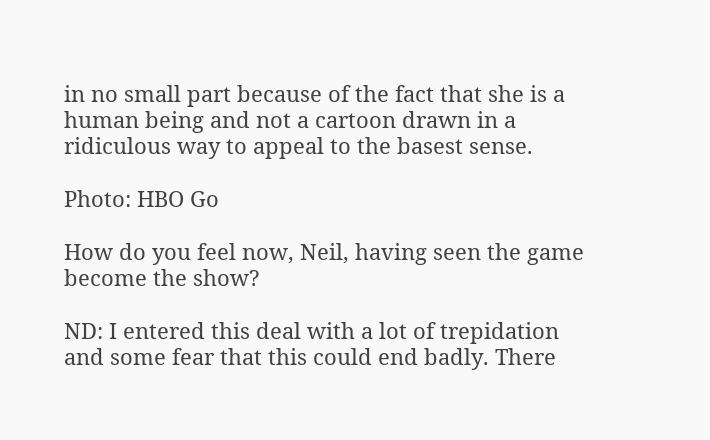in no small part because of the fact that she is a human being and not a cartoon drawn in a ridiculous way to appeal to the basest sense.

Photo: HBO Go

How do you feel now, Neil, having seen the game become the show?

ND: I entered this deal with a lot of trepidation and some fear that this could end badly. There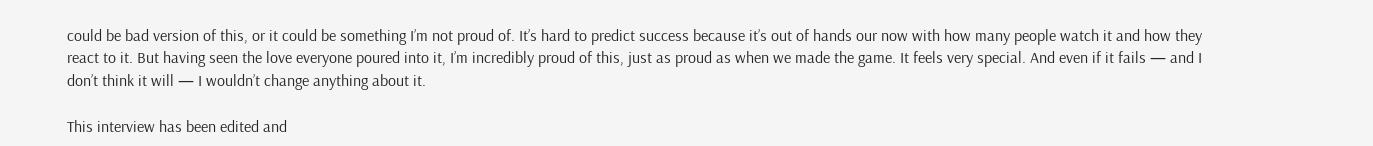could be bad version of this, or it could be something I’m not proud of. It’s hard to predict success because it’s out of hands our now with how many people watch it and how they react to it. But having seen the love everyone poured into it, I’m incredibly proud of this, just as proud as when we made the game. It feels very special. And even if it fails — and I don’t think it will — I wouldn’t change anything about it.

This interview has been edited and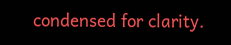condensed for clarity.